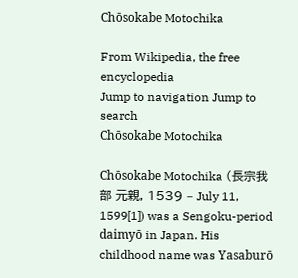Chōsokabe Motochika

From Wikipedia, the free encyclopedia
Jump to navigation Jump to search
Chōsokabe Motochika

Chōsokabe Motochika (長宗我部 元親, 1539 – July 11, 1599[1]) was a Sengoku-period daimyō in Japan. His childhood name was Yasaburō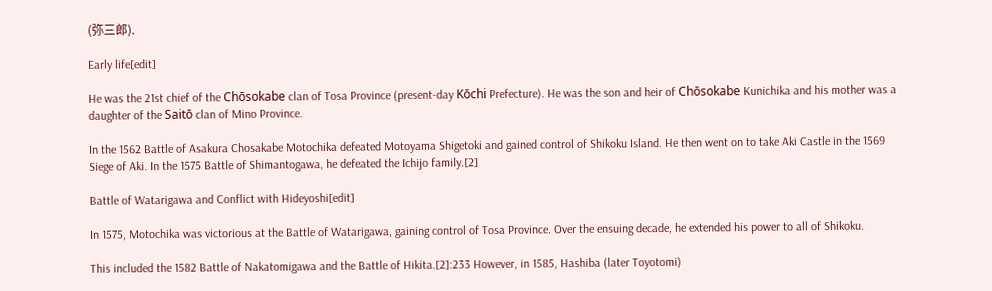(弥三郎).

Early life[edit]

He was the 21st chief of the Chōsokabe clan of Tosa Province (present-day Kōchi Prefecture). He was the son and heir of Chōsokabe Kunichika and his mother was a daughter of the Saitō clan of Mino Province.

In the 1562 Battle of Asakura Chosakabe Motochika defeated Motoyama Shigetoki and gained control of Shikoku Island. He then went on to take Aki Castle in the 1569 Siege of Aki. In the 1575 Battle of Shimantogawa, he defeated the Ichijo family.[2]

Battle of Watarigawa and Conflict with Hideyoshi[edit]

In 1575, Motochika was victorious at the Battle of Watarigawa, gaining control of Tosa Province. Over the ensuing decade, he extended his power to all of Shikoku.

This included the 1582 Battle of Nakatomigawa and the Battle of Hikita.[2]:233 However, in 1585, Hashiba (later Toyotomi)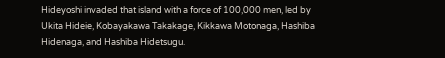Hideyoshi invaded that island with a force of 100,000 men, led by Ukita Hideie, Kobayakawa Takakage, Kikkawa Motonaga, Hashiba Hidenaga, and Hashiba Hidetsugu.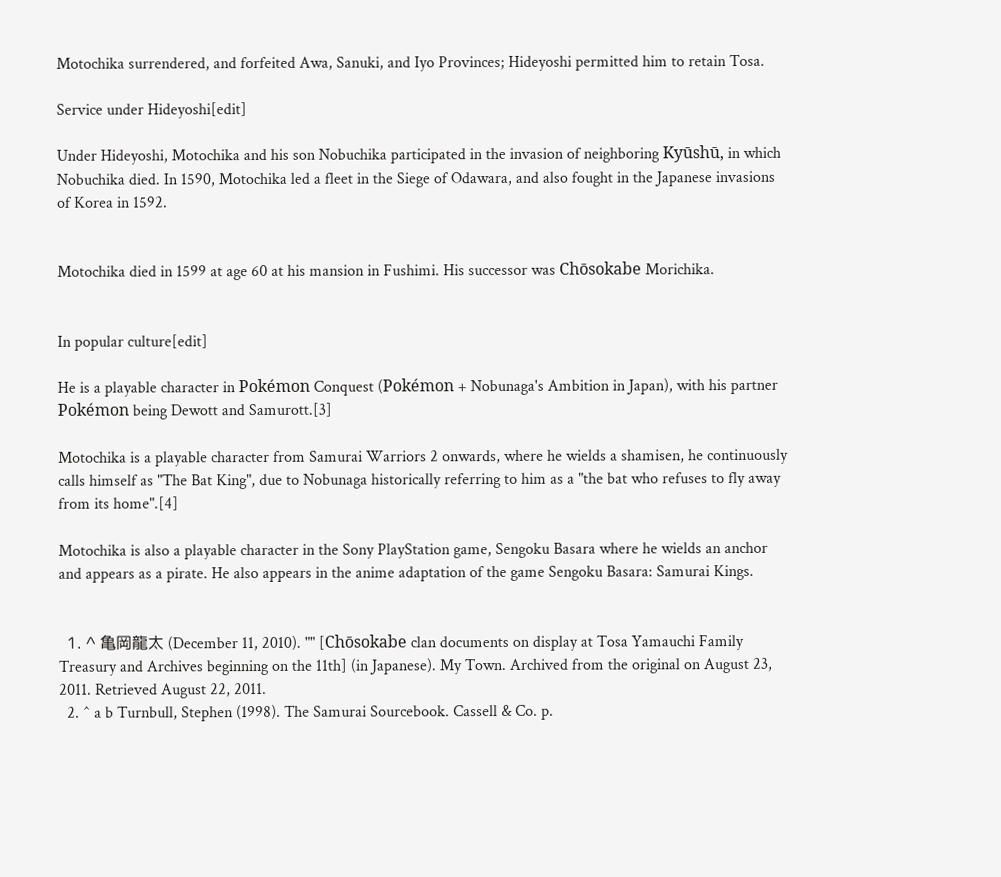Motochika surrendered, and forfeited Awa, Sanuki, and Iyo Provinces; Hideyoshi permitted him to retain Tosa.

Service under Hideyoshi[edit]

Under Hideyoshi, Motochika and his son Nobuchika participated in the invasion of neighboring Kyūshū, in which Nobuchika died. In 1590, Motochika led a fleet in the Siege of Odawara, and also fought in the Japanese invasions of Korea in 1592.


Motochika died in 1599 at age 60 at his mansion in Fushimi. His successor was Chōsokabe Morichika.


In popular culture[edit]

He is a playable character in Pokémon Conquest (Pokémon + Nobunaga's Ambition in Japan), with his partner Pokémon being Dewott and Samurott.[3]

Motochika is a playable character from Samurai Warriors 2 onwards, where he wields a shamisen, he continuously calls himself as "The Bat King", due to Nobunaga historically referring to him as a "the bat who refuses to fly away from its home".[4]

Motochika is also a playable character in the Sony PlayStation game, Sengoku Basara where he wields an anchor and appears as a pirate. He also appears in the anime adaptation of the game Sengoku Basara: Samurai Kings.


  1. ^ 亀岡龍太 (December 11, 2010). "" [Chōsokabe clan documents on display at Tosa Yamauchi Family Treasury and Archives beginning on the 11th] (in Japanese). My Town. Archived from the original on August 23, 2011. Retrieved August 22, 2011.
  2. ^ a b Turnbull, Stephen (1998). The Samurai Sourcebook. Cassell & Co. p.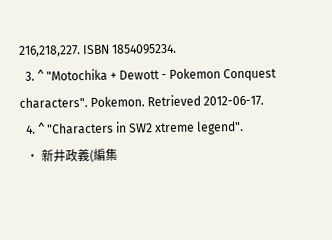216,218,227. ISBN 1854095234.
  3. ^ "Motochika + Dewott - Pokemon Conquest characters". Pokemon. Retrieved 2012-06-17.
  4. ^ "Characters in SW2 xtreme legend".
  • 新井政義(編集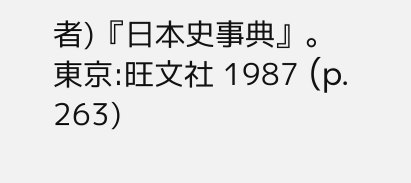者)『日本史事典』。東京:旺文社 1987 (p. 263)